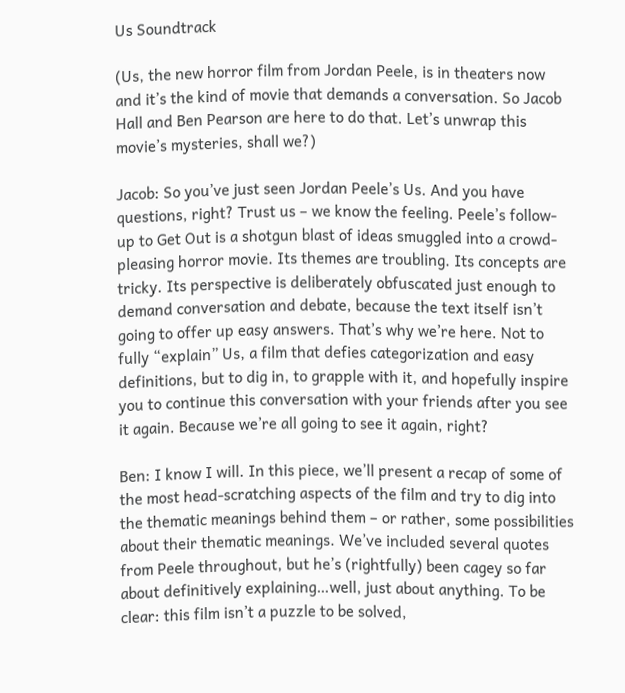Us Soundtrack

(Us, the new horror film from Jordan Peele, is in theaters now and it’s the kind of movie that demands a conversation. So Jacob Hall and Ben Pearson are here to do that. Let’s unwrap this movie’s mysteries, shall we?)

Jacob: So you’ve just seen Jordan Peele’s Us. And you have questions, right? Trust us – we know the feeling. Peele’s follow-up to Get Out is a shotgun blast of ideas smuggled into a crowd-pleasing horror movie. Its themes are troubling. Its concepts are tricky. Its perspective is deliberately obfuscated just enough to demand conversation and debate, because the text itself isn’t going to offer up easy answers. That’s why we’re here. Not to fully “explain” Us, a film that defies categorization and easy definitions, but to dig in, to grapple with it, and hopefully inspire you to continue this conversation with your friends after you see it again. Because we’re all going to see it again, right?

Ben: I know I will. In this piece, we’ll present a recap of some of the most head-scratching aspects of the film and try to dig into the thematic meanings behind them – or rather, some possibilities about their thematic meanings. We’ve included several quotes from Peele throughout, but he’s (rightfully) been cagey so far about definitively explaining…well, just about anything. To be clear: this film isn’t a puzzle to be solved,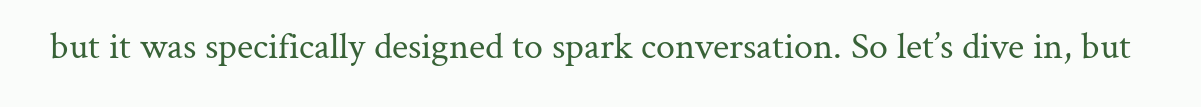but it was specifically designed to spark conversation. So let’s dive in, but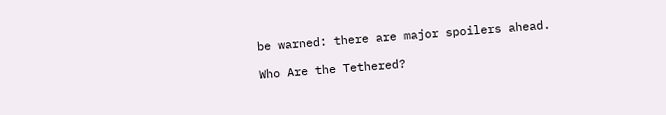be warned: there are major spoilers ahead.

Who Are the Tethered?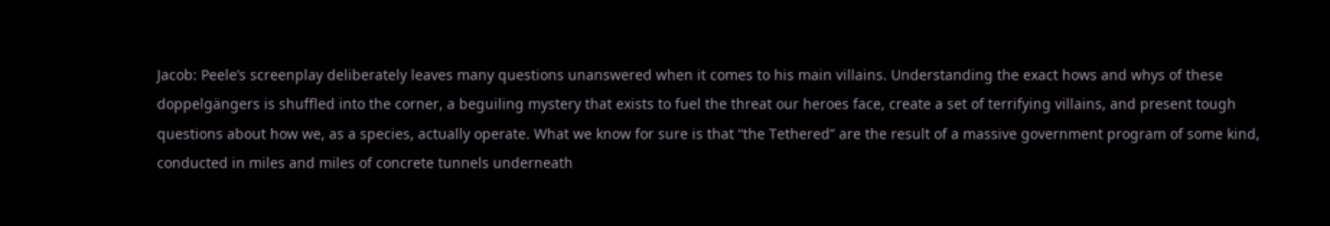Jacob: Peele’s screenplay deliberately leaves many questions unanswered when it comes to his main villains. Understanding the exact hows and whys of these doppelgängers is shuffled into the corner, a beguiling mystery that exists to fuel the threat our heroes face, create a set of terrifying villains, and present tough questions about how we, as a species, actually operate. What we know for sure is that “the Tethered” are the result of a massive government program of some kind, conducted in miles and miles of concrete tunnels underneath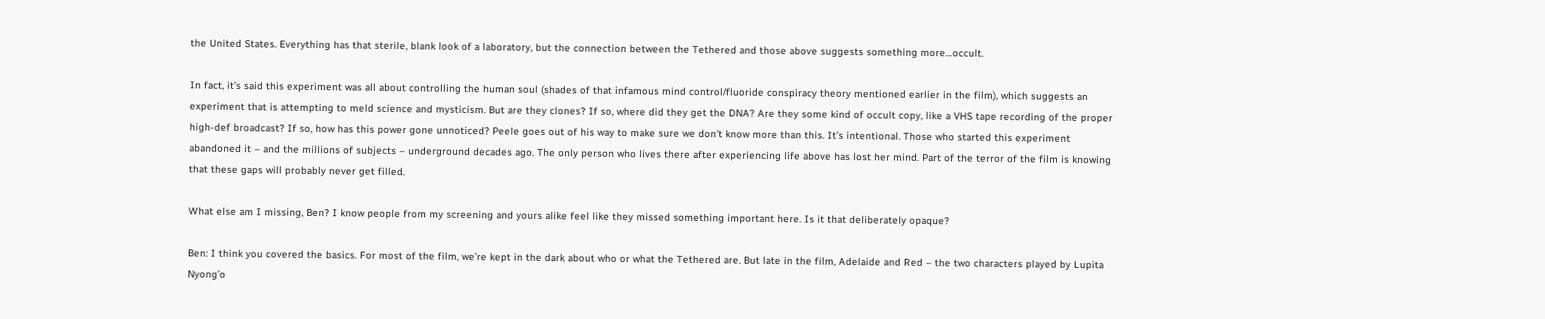the United States. Everything has that sterile, blank look of a laboratory, but the connection between the Tethered and those above suggests something more…occult.

In fact, it’s said this experiment was all about controlling the human soul (shades of that infamous mind control/fluoride conspiracy theory mentioned earlier in the film), which suggests an experiment that is attempting to meld science and mysticism. But are they clones? If so, where did they get the DNA? Are they some kind of occult copy, like a VHS tape recording of the proper high-def broadcast? If so, how has this power gone unnoticed? Peele goes out of his way to make sure we don’t know more than this. It’s intentional. Those who started this experiment abandoned it – and the millions of subjects – underground decades ago. The only person who lives there after experiencing life above has lost her mind. Part of the terror of the film is knowing that these gaps will probably never get filled.

What else am I missing, Ben? I know people from my screening and yours alike feel like they missed something important here. Is it that deliberately opaque?

Ben: I think you covered the basics. For most of the film, we’re kept in the dark about who or what the Tethered are. But late in the film, Adelaide and Red – the two characters played by Lupita Nyong’o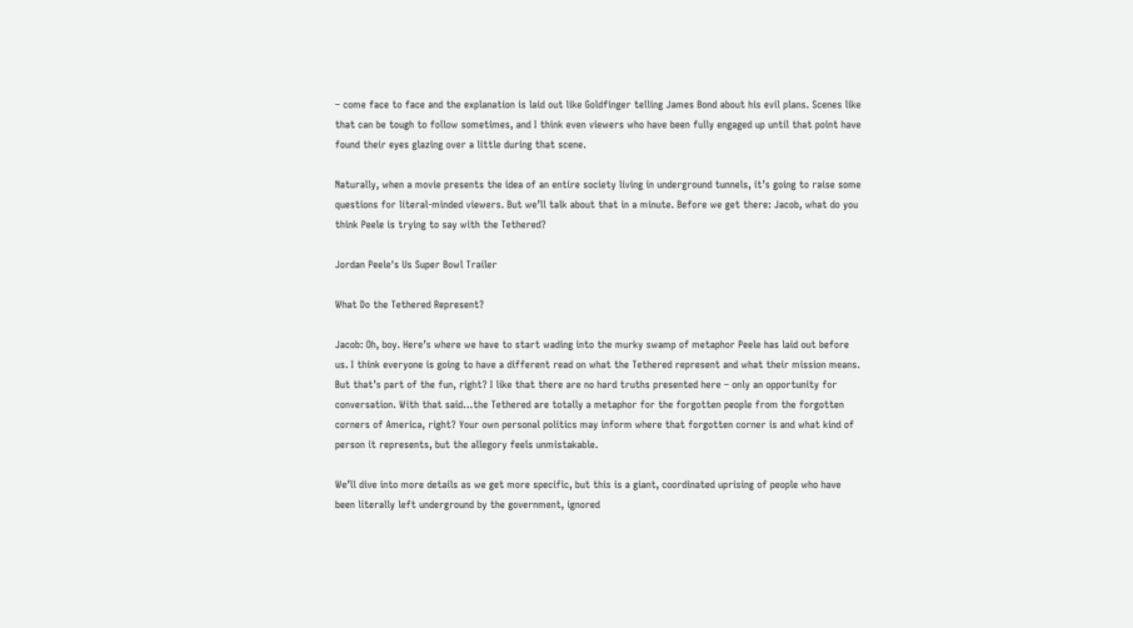– come face to face and the explanation is laid out like Goldfinger telling James Bond about his evil plans. Scenes like that can be tough to follow sometimes, and I think even viewers who have been fully engaged up until that point have found their eyes glazing over a little during that scene.

Naturally, when a movie presents the idea of an entire society living in underground tunnels, it’s going to raise some questions for literal-minded viewers. But we’ll talk about that in a minute. Before we get there: Jacob, what do you think Peele is trying to say with the Tethered?

Jordan Peele's Us Super Bowl Trailer

What Do the Tethered Represent?

Jacob: Oh, boy. Here’s where we have to start wading into the murky swamp of metaphor Peele has laid out before us. I think everyone is going to have a different read on what the Tethered represent and what their mission means. But that’s part of the fun, right? I like that there are no hard truths presented here – only an opportunity for conversation. With that said…the Tethered are totally a metaphor for the forgotten people from the forgotten corners of America, right? Your own personal politics may inform where that forgotten corner is and what kind of person it represents, but the allegory feels unmistakable.

We’ll dive into more details as we get more specific, but this is a giant, coordinated uprising of people who have been literally left underground by the government, ignored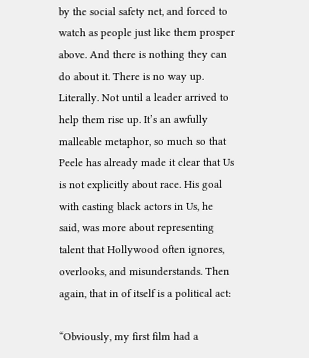by the social safety net, and forced to watch as people just like them prosper above. And there is nothing they can do about it. There is no way up. Literally. Not until a leader arrived to help them rise up. It’s an awfully malleable metaphor, so much so that Peele has already made it clear that Us is not explicitly about race. His goal with casting black actors in Us, he said, was more about representing talent that Hollywood often ignores, overlooks, and misunderstands. Then again, that in of itself is a political act:

“Obviously, my first film had a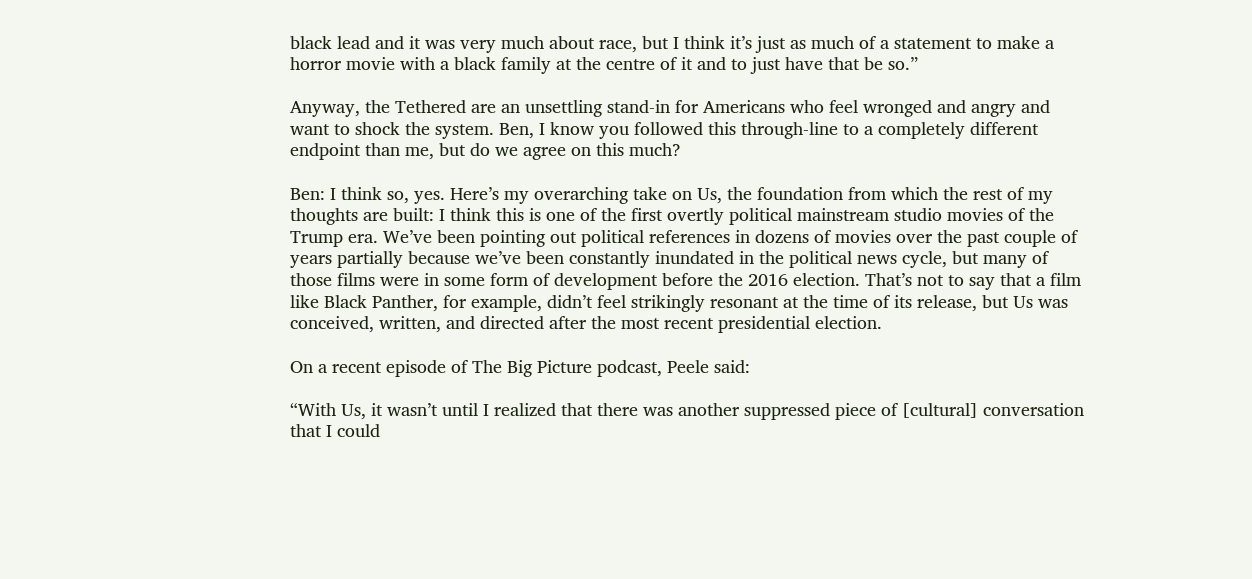black lead and it was very much about race, but I think it’s just as much of a statement to make a horror movie with a black family at the centre of it and to just have that be so.”

Anyway, the Tethered are an unsettling stand-in for Americans who feel wronged and angry and want to shock the system. Ben, I know you followed this through-line to a completely different endpoint than me, but do we agree on this much?

Ben: I think so, yes. Here’s my overarching take on Us, the foundation from which the rest of my thoughts are built: I think this is one of the first overtly political mainstream studio movies of the Trump era. We’ve been pointing out political references in dozens of movies over the past couple of years partially because we’ve been constantly inundated in the political news cycle, but many of those films were in some form of development before the 2016 election. That’s not to say that a film like Black Panther, for example, didn’t feel strikingly resonant at the time of its release, but Us was conceived, written, and directed after the most recent presidential election.

On a recent episode of The Big Picture podcast, Peele said:

“With Us, it wasn’t until I realized that there was another suppressed piece of [cultural] conversation that I could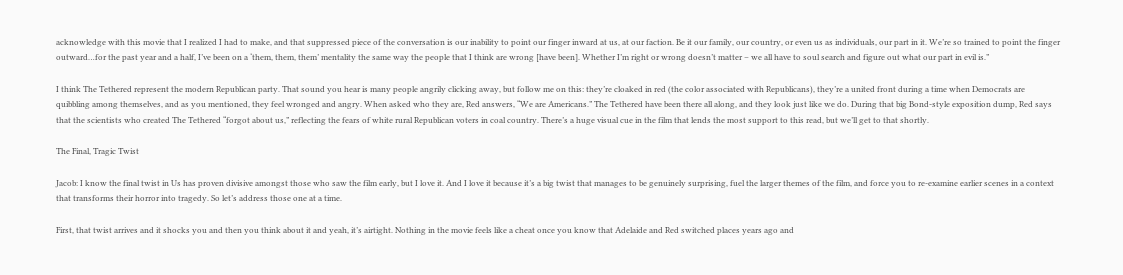acknowledge with this movie that I realized I had to make, and that suppressed piece of the conversation is our inability to point our finger inward at us, at our faction. Be it our family, our country, or even us as individuals, our part in it. We’re so trained to point the finger outward…for the past year and a half, I’ve been on a ‘them, them, them’ mentality the same way the people that I think are wrong [have been]. Whether I’m right or wrong doesn’t matter – we all have to soul search and figure out what our part in evil is.”

I think The Tethered represent the modern Republican party. That sound you hear is many people angrily clicking away, but follow me on this: they’re cloaked in red (the color associated with Republicans), they’re a united front during a time when Democrats are quibbling among themselves, and as you mentioned, they feel wronged and angry. When asked who they are, Red answers, “We are Americans.” The Tethered have been there all along, and they look just like we do. During that big Bond-style exposition dump, Red says that the scientists who created The Tethered “forgot about us,” reflecting the fears of white rural Republican voters in coal country. There’s a huge visual cue in the film that lends the most support to this read, but we’ll get to that shortly.

The Final, Tragic Twist

Jacob: I know the final twist in Us has proven divisive amongst those who saw the film early, but I love it. And I love it because it’s a big twist that manages to be genuinely surprising, fuel the larger themes of the film, and force you to re-examine earlier scenes in a context that transforms their horror into tragedy. So let’s address those one at a time.

First, that twist arrives and it shocks you and then you think about it and yeah, it’s airtight. Nothing in the movie feels like a cheat once you know that Adelaide and Red switched places years ago and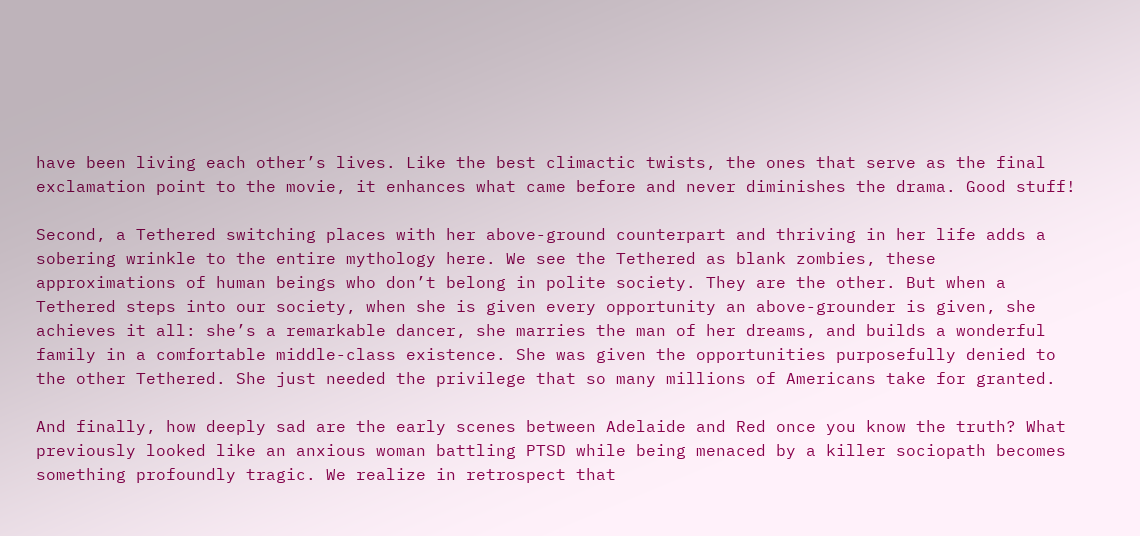have been living each other’s lives. Like the best climactic twists, the ones that serve as the final exclamation point to the movie, it enhances what came before and never diminishes the drama. Good stuff!

Second, a Tethered switching places with her above-ground counterpart and thriving in her life adds a sobering wrinkle to the entire mythology here. We see the Tethered as blank zombies, these approximations of human beings who don’t belong in polite society. They are the other. But when a Tethered steps into our society, when she is given every opportunity an above-grounder is given, she achieves it all: she’s a remarkable dancer, she marries the man of her dreams, and builds a wonderful family in a comfortable middle-class existence. She was given the opportunities purposefully denied to the other Tethered. She just needed the privilege that so many millions of Americans take for granted.

And finally, how deeply sad are the early scenes between Adelaide and Red once you know the truth? What previously looked like an anxious woman battling PTSD while being menaced by a killer sociopath becomes something profoundly tragic. We realize in retrospect that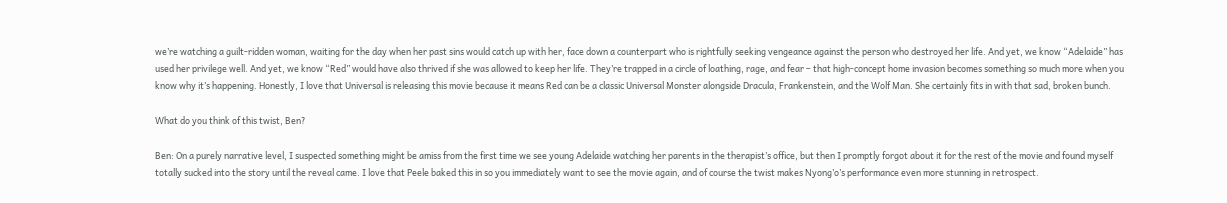we’re watching a guilt-ridden woman, waiting for the day when her past sins would catch up with her, face down a counterpart who is rightfully seeking vengeance against the person who destroyed her life. And yet, we know “Adelaide” has used her privilege well. And yet, we know “Red” would have also thrived if she was allowed to keep her life. They’re trapped in a circle of loathing, rage, and fear – that high-concept home invasion becomes something so much more when you know why it’s happening. Honestly, I love that Universal is releasing this movie because it means Red can be a classic Universal Monster alongside Dracula, Frankenstein, and the Wolf Man. She certainly fits in with that sad, broken bunch.

What do you think of this twist, Ben?

Ben: On a purely narrative level, I suspected something might be amiss from the first time we see young Adelaide watching her parents in the therapist’s office, but then I promptly forgot about it for the rest of the movie and found myself totally sucked into the story until the reveal came. I love that Peele baked this in so you immediately want to see the movie again, and of course the twist makes Nyong’o’s performance even more stunning in retrospect.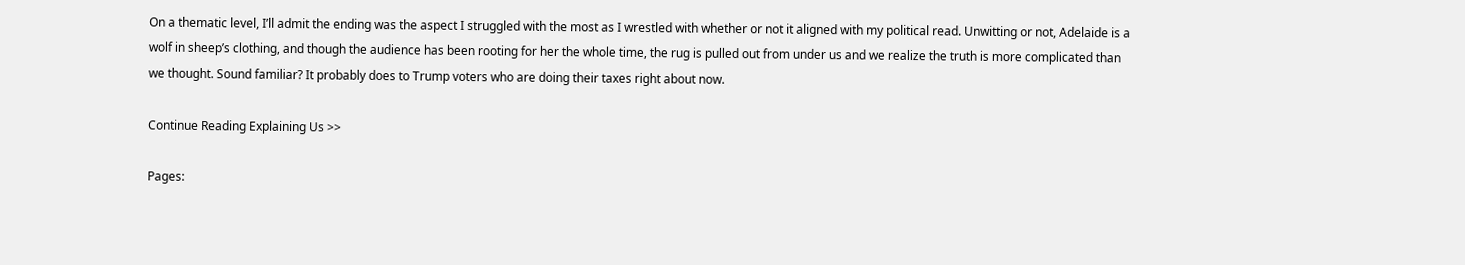On a thematic level, I’ll admit the ending was the aspect I struggled with the most as I wrestled with whether or not it aligned with my political read. Unwitting or not, Adelaide is a wolf in sheep’s clothing, and though the audience has been rooting for her the whole time, the rug is pulled out from under us and we realize the truth is more complicated than we thought. Sound familiar? It probably does to Trump voters who are doing their taxes right about now.

Continue Reading Explaining Us >>

Pages: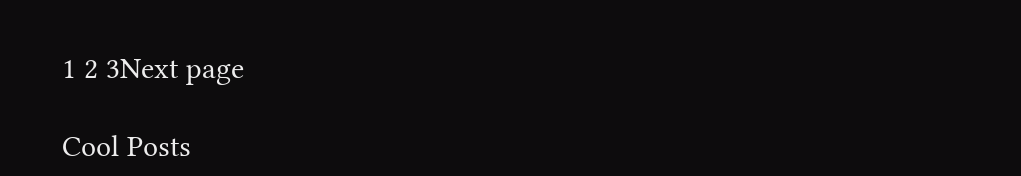1 2 3Next page

Cool Posts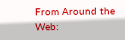From Around the Web: